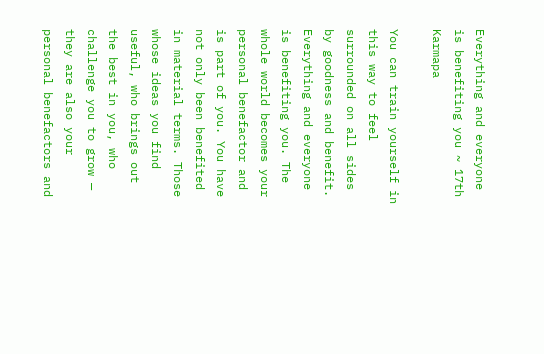Everything and everyone is benefiting you ~ 17th Karmapa

You can train yourself in this way to feel surrounded on all sides by goodness and benefit. Everything and everyone is benefiting you. The whole world becomes your personal benefactor and is part of you. You have not only been benefited in material terms. Those whose ideas you find useful, who brings out the best in you, who challenge you to grow — they are also your personal benefactors and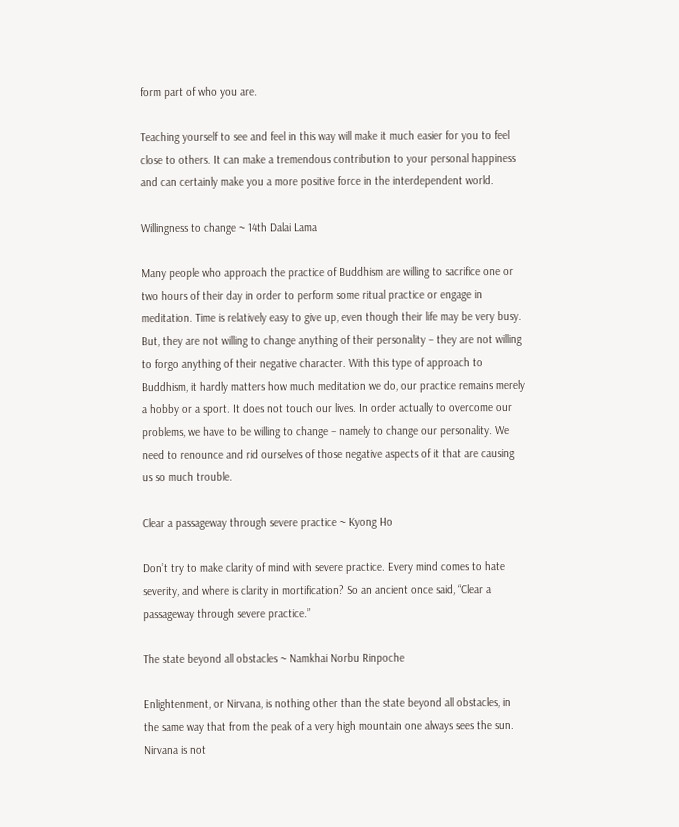form part of who you are.

Teaching yourself to see and feel in this way will make it much easier for you to feel close to others. It can make a tremendous contribution to your personal happiness and can certainly make you a more positive force in the interdependent world.

Willingness to change ~ 14th Dalai Lama

Many people who approach the practice of Buddhism are willing to sacrifice one or two hours of their day in order to perform some ritual practice or engage in meditation. Time is relatively easy to give up, even though their life may be very busy. But, they are not willing to change anything of their personality – they are not willing to forgo anything of their negative character. With this type of approach to Buddhism, it hardly matters how much meditation we do, our practice remains merely a hobby or a sport. It does not touch our lives. In order actually to overcome our problems, we have to be willing to change – namely to change our personality. We need to renounce and rid ourselves of those negative aspects of it that are causing us so much trouble.

Clear a passageway through severe practice ~ Kyong Ho

Don’t try to make clarity of mind with severe practice. Every mind comes to hate severity, and where is clarity in mortification? So an ancient once said, “Clear a passageway through severe practice.”

The state beyond all obstacles ~ Namkhai Norbu Rinpoche

Enlightenment, or Nirvana, is nothing other than the state beyond all obstacles, in the same way that from the peak of a very high mountain one always sees the sun. Nirvana is not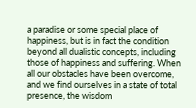a paradise or some special place of happiness, but is in fact the condition beyond all dualistic concepts, including those of happiness and suffering. When all our obstacles have been overcome, and we find ourselves in a state of total presence, the wisdom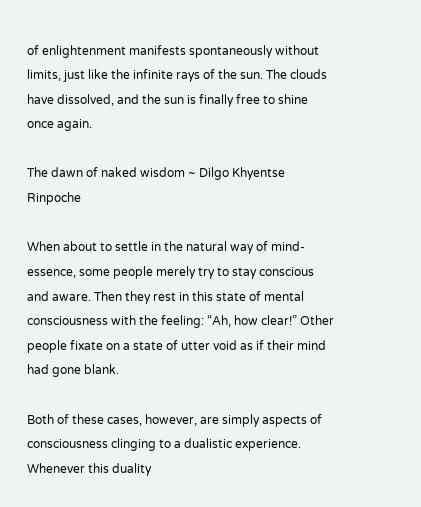of enlightenment manifests spontaneously without limits, just like the infinite rays of the sun. The clouds have dissolved, and the sun is finally free to shine once again.

The dawn of naked wisdom ~ Dilgo Khyentse Rinpoche

When about to settle in the natural way of mind-essence, some people merely try to stay conscious and aware. Then they rest in this state of mental consciousness with the feeling: “Ah, how clear!” Other people fixate on a state of utter void as if their mind had gone blank.

Both of these cases, however, are simply aspects of consciousness clinging to a dualistic experience. Whenever this duality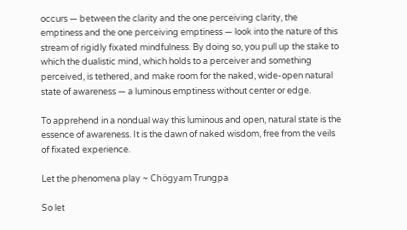occurs — between the clarity and the one perceiving clarity, the emptiness and the one perceiving emptiness — look into the nature of this stream of rigidly fixated mindfulness. By doing so, you pull up the stake to which the dualistic mind, which holds to a perceiver and something perceived, is tethered, and make room for the naked, wide-open natural state of awareness — a luminous emptiness without center or edge.

To apprehend in a nondual way this luminous and open, natural state is the essence of awareness. It is the dawn of naked wisdom, free from the veils of fixated experience.

Let the phenomena play ~ Chögyam Trungpa

So let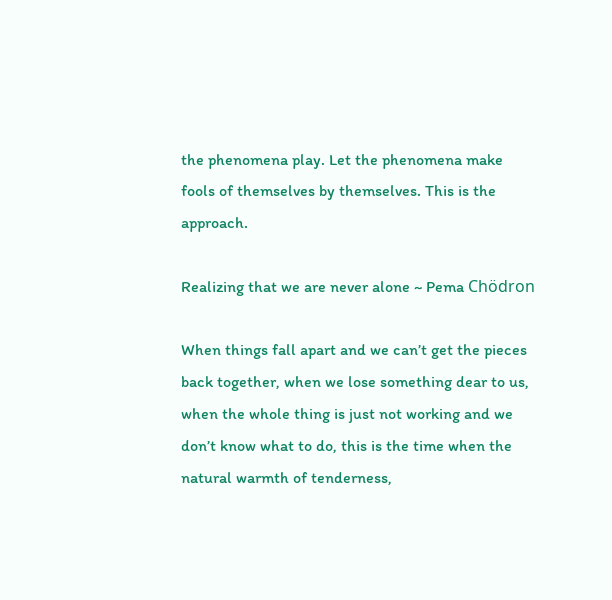the phenomena play. Let the phenomena make fools of themselves by themselves. This is the approach.

Realizing that we are never alone ~ Pema Chödron

When things fall apart and we can’t get the pieces back together, when we lose something dear to us, when the whole thing is just not working and we don’t know what to do, this is the time when the natural warmth of tenderness,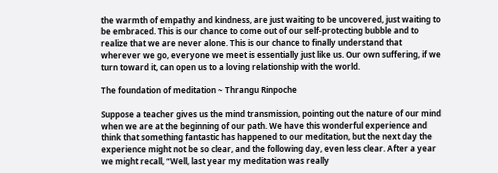the warmth of empathy and kindness, are just waiting to be uncovered, just waiting to be embraced. This is our chance to come out of our self-protecting bubble and to realize that we are never alone. This is our chance to finally understand that wherever we go, everyone we meet is essentially just like us. Our own suffering, if we turn toward it, can open us to a loving relationship with the world.

The foundation of meditation ~ Thrangu Rinpoche

Suppose a teacher gives us the mind transmission, pointing out the nature of our mind when we are at the beginning of our path. We have this wonderful experience and think that something fantastic has happened to our meditation, but the next day the experience might not be so clear, and the following day, even less clear. After a year we might recall, “Well, last year my meditation was really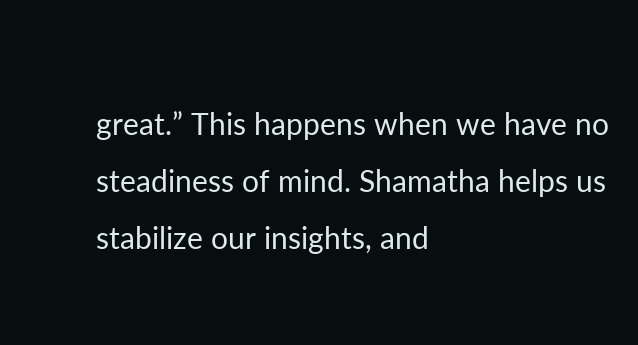great.” This happens when we have no steadiness of mind. Shamatha helps us stabilize our insights, and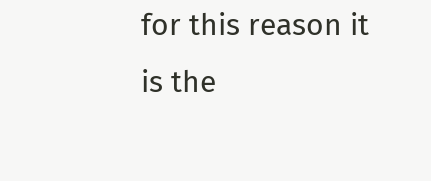for this reason it is the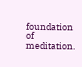foundation of meditation.